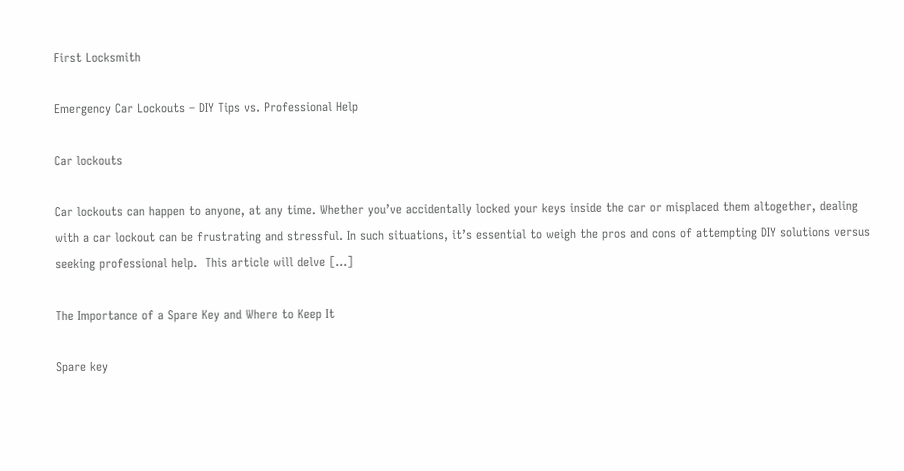First Locksmith

Emergency Car Lockouts – DIY Tips vs. Professional Help

Car lockouts

Car lockouts can happen to anyone, at any time. Whether you’ve accidentally locked your keys inside the car or misplaced them altogether, dealing with a car lockout can be frustrating and stressful. In such situations, it’s essential to weigh the pros and cons of attempting DIY solutions versus seeking professional help.  This article will delve […]

The Importance of a Spare Key and Where to Keep It

Spare key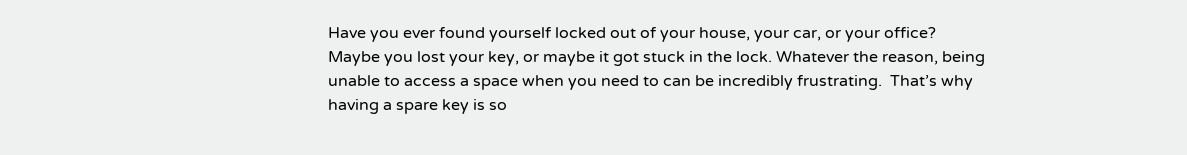Have you ever found yourself locked out of your house, your car, or your office? Maybe you lost your key, or maybe it got stuck in the lock. Whatever the reason, being unable to access a space when you need to can be incredibly frustrating.  That’s why having a spare key is so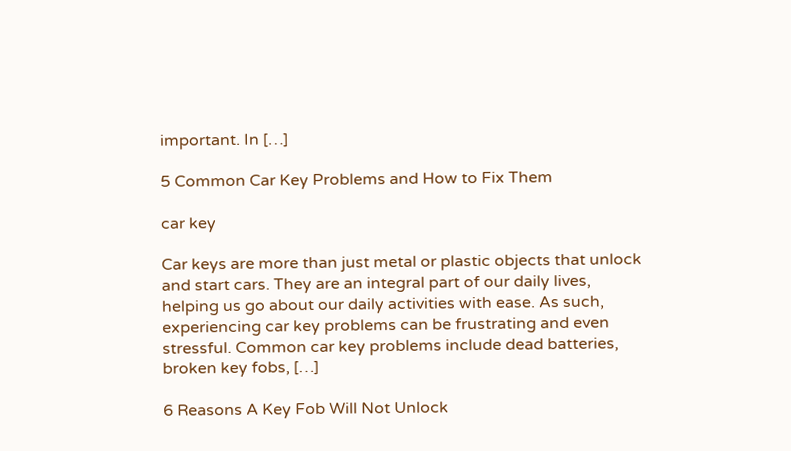important. In […]

5 Common Car Key Problems and How to Fix Them

car key

Car keys are more than just metal or plastic objects that unlock and start cars. They are an integral part of our daily lives, helping us go about our daily activities with ease. As such, experiencing car key problems can be frustrating and even stressful. Common car key problems include dead batteries, broken key fobs, […]

6 Reasons A Key Fob Will Not Unlock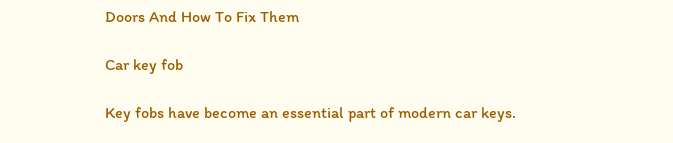Doors And How To Fix Them

Car key fob

Key fobs have become an essential part of modern car keys.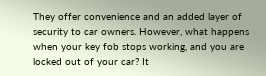They offer convenience and an added layer of security to car owners. However, what happens when your key fob stops working, and you are locked out of your car? It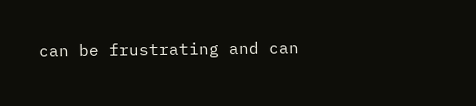can be frustrating and can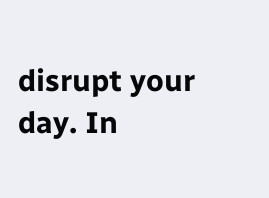disrupt your day. In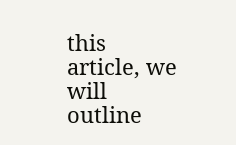this article, we will outline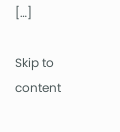[…]

Skip to content